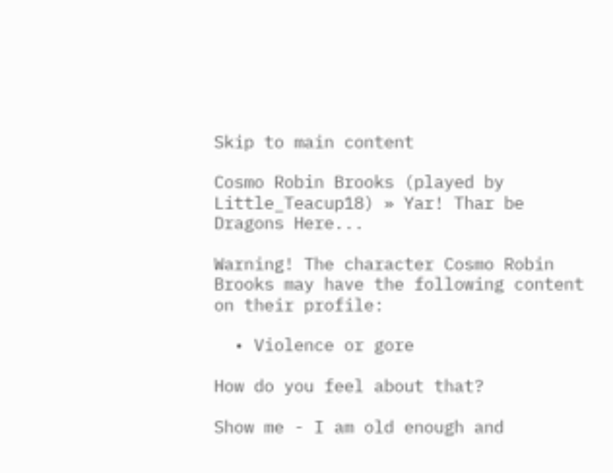Skip to main content

Cosmo Robin Brooks (played by Little_Teacup18) » Yar! Thar be Dragons Here...

Warning! The character Cosmo Robin Brooks may have the following content on their profile:

  • Violence or gore

How do you feel about that?

Show me - I am old enough and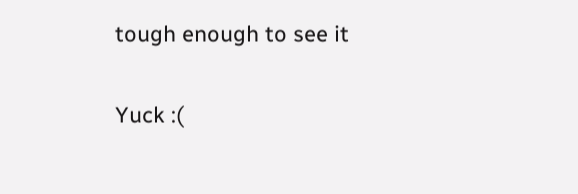tough enough to see it

Yuck :(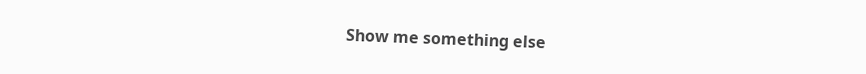Show me something else